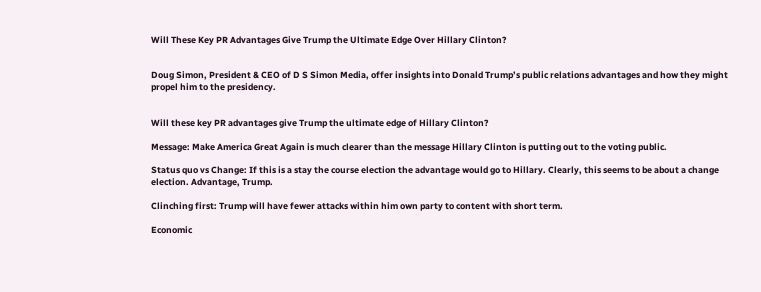Will These Key PR Advantages Give Trump the Ultimate Edge Over Hillary Clinton?


Doug Simon, President & CEO of D S Simon Media, offer insights into Donald Trump’s public relations advantages and how they might propel him to the presidency.


Will these key PR advantages give Trump the ultimate edge of Hillary Clinton?

Message: Make America Great Again is much clearer than the message Hillary Clinton is putting out to the voting public.

Status quo vs Change: If this is a stay the course election the advantage would go to Hillary. Clearly, this seems to be about a change election. Advantage, Trump.

Clinching first: Trump will have fewer attacks within him own party to content with short term.

Economic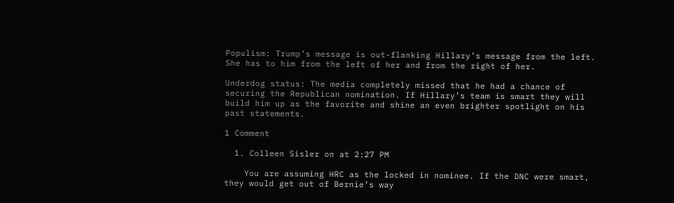Populism: Trump’s message is out-flanking Hillary’s message from the left. She has to him from the left of her and from the right of her.

Underdog status: The media completely missed that he had a chance of securing the Republican nomination. If Hillary’s team is smart they will build him up as the favorite and shine an even brighter spotlight on his past statements.

1 Comment

  1. Colleen Sisler on at 2:27 PM

    You are assuming HRC as the locked in nominee. If the DNC were smart, they would get out of Bernie’s way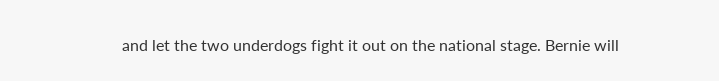and let the two underdogs fight it out on the national stage. Bernie will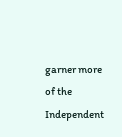garner more of the Independent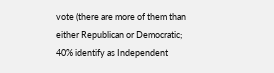vote (there are more of them than either Republican or Democratic; 40% identify as Independent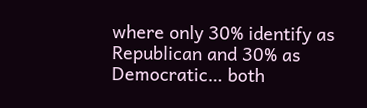where only 30% identify as Republican and 30% as Democratic… both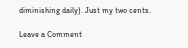diminishing daily). Just my two cents.

Leave a Comment